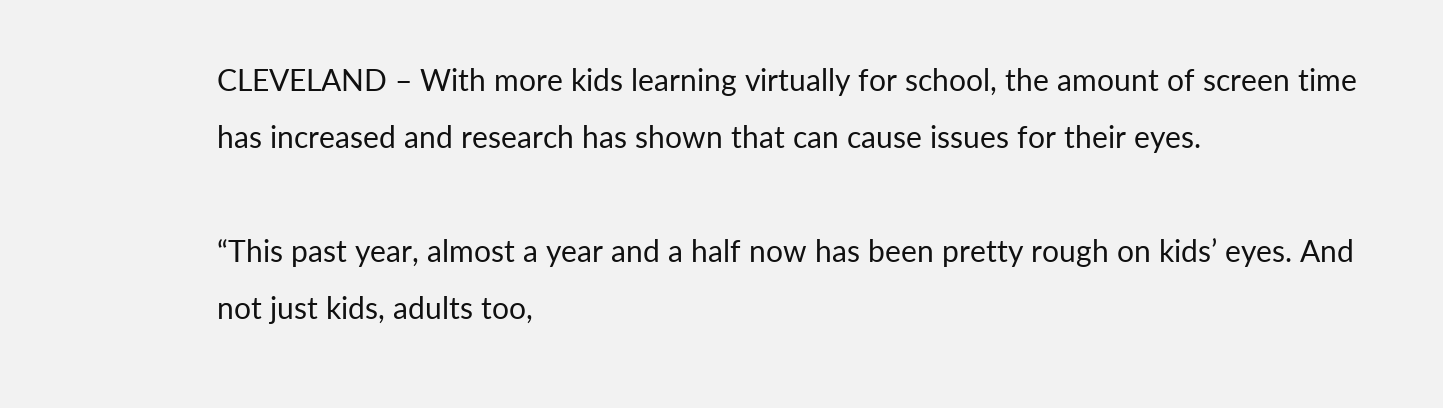CLEVELAND – With more kids learning virtually for school, the amount of screen time has increased and research has shown that can cause issues for their eyes.

“This past year, almost a year and a half now has been pretty rough on kids’ eyes. And not just kids, adults too,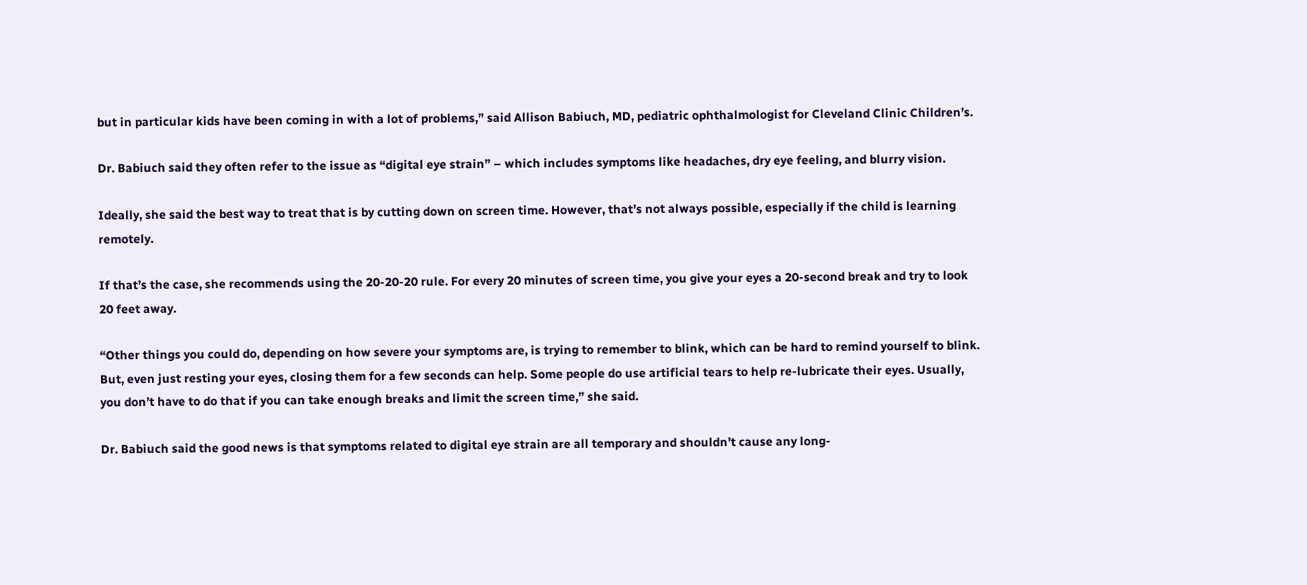but in particular kids have been coming in with a lot of problems,” said Allison Babiuch, MD, pediatric ophthalmologist for Cleveland Clinic Children’s.

Dr. Babiuch said they often refer to the issue as “digital eye strain” – which includes symptoms like headaches, dry eye feeling, and blurry vision.

Ideally, she said the best way to treat that is by cutting down on screen time. However, that’s not always possible, especially if the child is learning remotely.

If that’s the case, she recommends using the 20-20-20 rule. For every 20 minutes of screen time, you give your eyes a 20-second break and try to look 20 feet away.

“Other things you could do, depending on how severe your symptoms are, is trying to remember to blink, which can be hard to remind yourself to blink. But, even just resting your eyes, closing them for a few seconds can help. Some people do use artificial tears to help re-lubricate their eyes. Usually, you don’t have to do that if you can take enough breaks and limit the screen time,” she said.

Dr. Babiuch said the good news is that symptoms related to digital eye strain are all temporary and shouldn’t cause any long-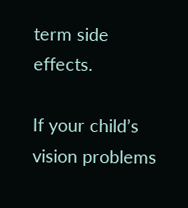term side effects.

If your child’s vision problems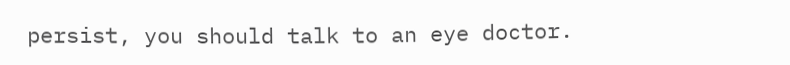persist, you should talk to an eye doctor.